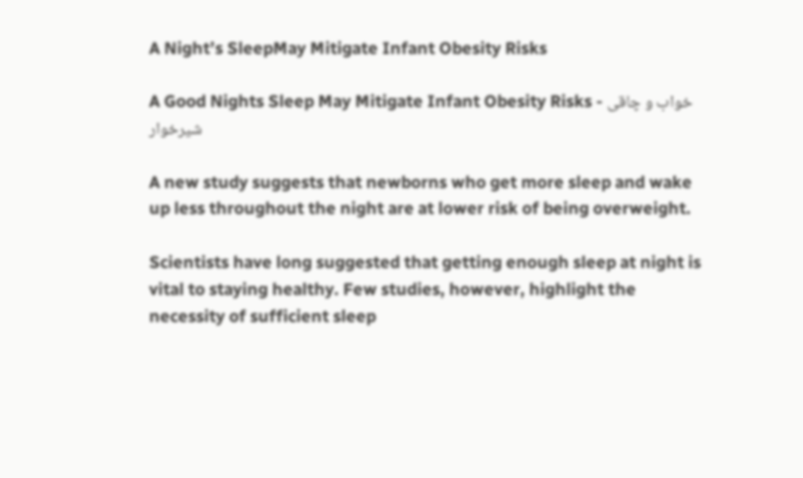A Night’s SleepMay Mitigate Infant Obesity Risks

A Good Nights Sleep May Mitigate Infant Obesity Risks - خواب و چاقی شیرخوار

A new study suggests that newborns who get more sleep and wake up less throughout the night are at lower risk of being overweight.

Scientists have long suggested that getting enough sleep at night is vital to staying healthy. Few studies, however, highlight the necessity of sufficient sleep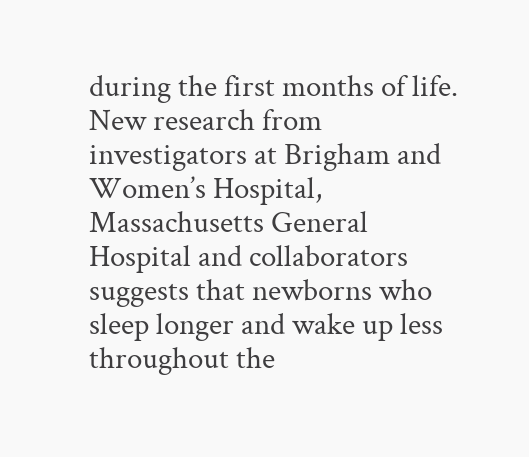during the first months of life. New research from investigators at Brigham and Women’s Hospital, Massachusetts General Hospital and collaborators suggests that newborns who sleep longer and wake up less throughout the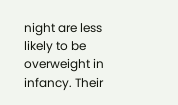night are less likely to be overweight in infancy. Their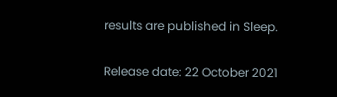results are published in Sleep.

Release date: 22 October 2021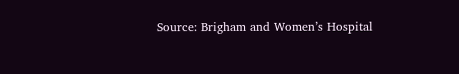Source: Brigham and Women’s Hospital